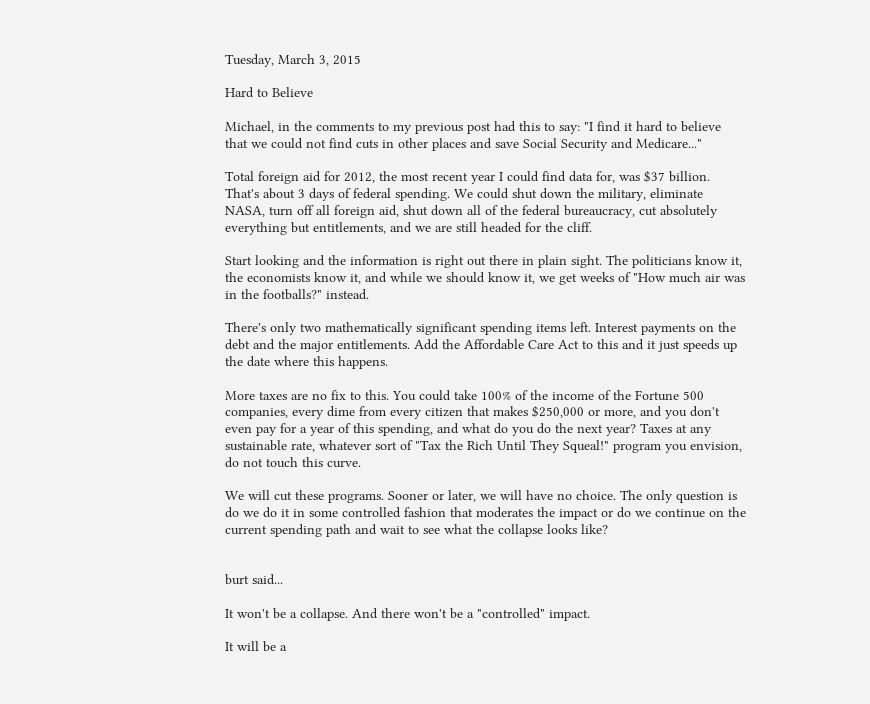Tuesday, March 3, 2015

Hard to Believe

Michael, in the comments to my previous post had this to say: "I find it hard to believe that we could not find cuts in other places and save Social Security and Medicare..."

Total foreign aid for 2012, the most recent year I could find data for, was $37 billion. That's about 3 days of federal spending. We could shut down the military, eliminate NASA, turn off all foreign aid, shut down all of the federal bureaucracy, cut absolutely everything but entitlements, and we are still headed for the cliff.

Start looking and the information is right out there in plain sight. The politicians know it, the economists know it, and while we should know it, we get weeks of "How much air was in the footballs?" instead.

There's only two mathematically significant spending items left. Interest payments on the debt and the major entitlements. Add the Affordable Care Act to this and it just speeds up the date where this happens.

More taxes are no fix to this. You could take 100% of the income of the Fortune 500 companies, every dime from every citizen that makes $250,000 or more, and you don't even pay for a year of this spending, and what do you do the next year? Taxes at any sustainable rate, whatever sort of "Tax the Rich Until They Squeal!" program you envision, do not touch this curve.

We will cut these programs. Sooner or later, we will have no choice. The only question is do we do it in some controlled fashion that moderates the impact or do we continue on the current spending path and wait to see what the collapse looks like?


burt said...

It won't be a collapse. And there won't be a "controlled" impact.

It will be a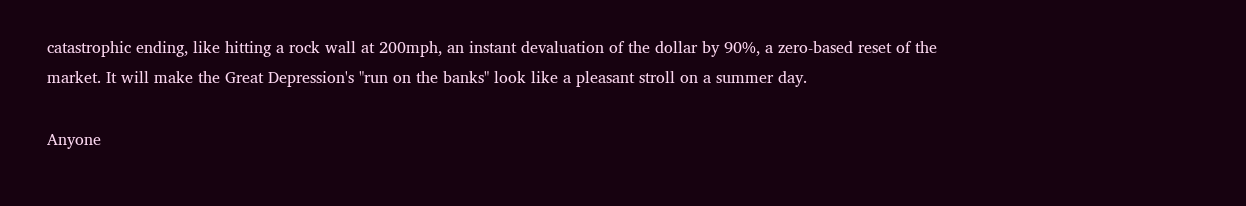catastrophic ending, like hitting a rock wall at 200mph, an instant devaluation of the dollar by 90%, a zero-based reset of the market. It will make the Great Depression's "run on the banks" look like a pleasant stroll on a summer day.

Anyone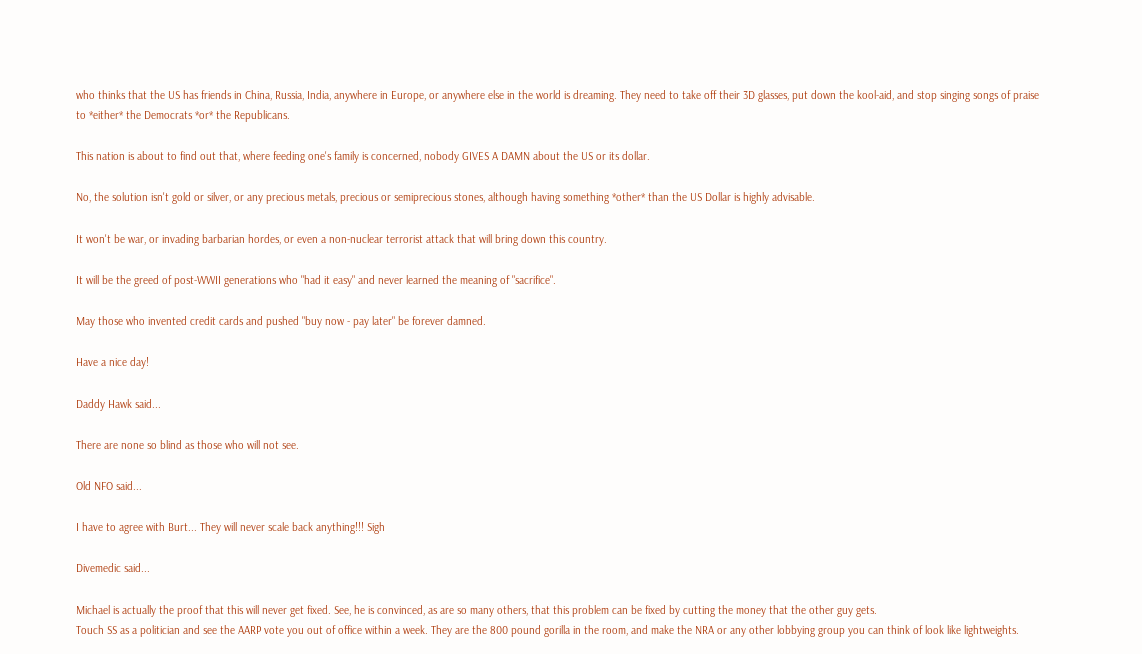who thinks that the US has friends in China, Russia, India, anywhere in Europe, or anywhere else in the world is dreaming. They need to take off their 3D glasses, put down the kool-aid, and stop singing songs of praise to *either* the Democrats *or* the Republicans.

This nation is about to find out that, where feeding one's family is concerned, nobody GIVES A DAMN about the US or its dollar.

No, the solution isn't gold or silver, or any precious metals, precious or semiprecious stones, although having something *other* than the US Dollar is highly advisable.

It won't be war, or invading barbarian hordes, or even a non-nuclear terrorist attack that will bring down this country.

It will be the greed of post-WWII generations who "had it easy" and never learned the meaning of "sacrifice".

May those who invented credit cards and pushed "buy now - pay later" be forever damned.

Have a nice day!

Daddy Hawk said...

There are none so blind as those who will not see.

Old NFO said...

I have to agree with Burt... They will never scale back anything!!! Sigh

Divemedic said...

Michael is actually the proof that this will never get fixed. See, he is convinced, as are so many others, that this problem can be fixed by cutting the money that the other guy gets.
Touch SS as a politician and see the AARP vote you out of office within a week. They are the 800 pound gorilla in the room, and make the NRA or any other lobbying group you can think of look like lightweights.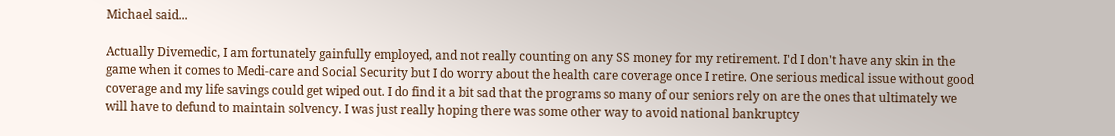Michael said...

Actually Divemedic, I am fortunately gainfully employed, and not really counting on any SS money for my retirement. I'd I don't have any skin in the game when it comes to Medi-care and Social Security but I do worry about the health care coverage once I retire. One serious medical issue without good coverage and my life savings could get wiped out. I do find it a bit sad that the programs so many of our seniors rely on are the ones that ultimately we will have to defund to maintain solvency. I was just really hoping there was some other way to avoid national bankruptcy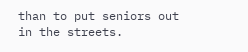than to put seniors out in the streets.